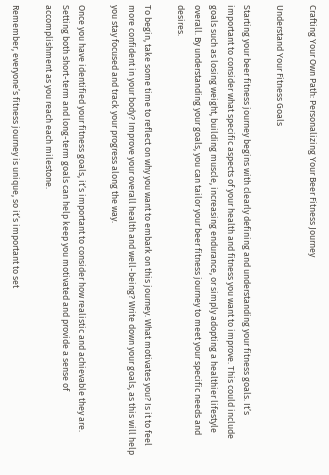Crafting Your Own Path: Personalizing Your Beer Fitness Journey

Understand Your Fitness Goals

Starting your beer fitness journey begins with clearly defining and understanding your fitness goals. It’s important to consider what specific aspects of your health and fitness you want to improve. This could include goals such as losing weight, building muscle, increasing endurance, or simply adopting a healthier lifestyle overall. By understanding your goals, you can tailor your beer fitness journey to meet your specific needs and desires.

To begin, take some time to reflect on why you want to embark on this journey. What motivates you? Is it to feel more confident in your body? Improve your overall health and well-being? Write down your goals, as this will help you stay focused and track your progress along the way.

Once you have identified your fitness goals, it’s important to consider how realistic and achievable they are. Setting both short-term and long-term goals can help keep you motivated and provide a sense of accomplishment as you reach each milestone.

Remember, everyone’s fitness journey is unique, so it’s important to set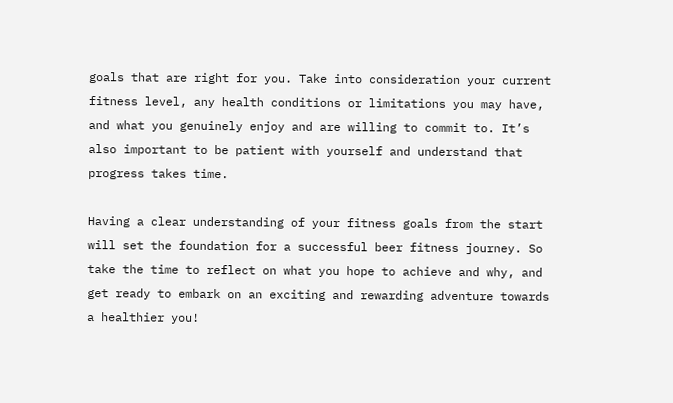goals that are right for you. Take into consideration your current fitness level, any health conditions or limitations you may have, and what you genuinely enjoy and are willing to commit to. It’s also important to be patient with yourself and understand that progress takes time.

Having a clear understanding of your fitness goals from the start will set the foundation for a successful beer fitness journey. So take the time to reflect on what you hope to achieve and why, and get ready to embark on an exciting and rewarding adventure towards a healthier you!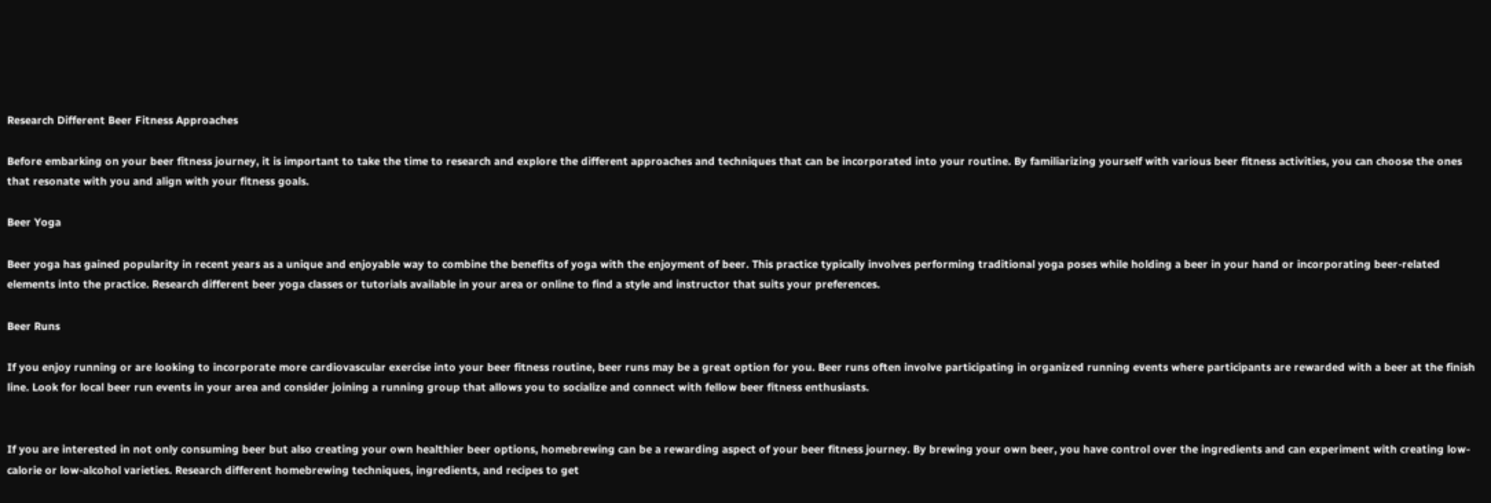Research Different Beer Fitness Approaches

Before embarking on your beer fitness journey, it is important to take the time to research and explore the different approaches and techniques that can be incorporated into your routine. By familiarizing yourself with various beer fitness activities, you can choose the ones that resonate with you and align with your fitness goals.

Beer Yoga

Beer yoga has gained popularity in recent years as a unique and enjoyable way to combine the benefits of yoga with the enjoyment of beer. This practice typically involves performing traditional yoga poses while holding a beer in your hand or incorporating beer-related elements into the practice. Research different beer yoga classes or tutorials available in your area or online to find a style and instructor that suits your preferences.

Beer Runs

If you enjoy running or are looking to incorporate more cardiovascular exercise into your beer fitness routine, beer runs may be a great option for you. Beer runs often involve participating in organized running events where participants are rewarded with a beer at the finish line. Look for local beer run events in your area and consider joining a running group that allows you to socialize and connect with fellow beer fitness enthusiasts.


If you are interested in not only consuming beer but also creating your own healthier beer options, homebrewing can be a rewarding aspect of your beer fitness journey. By brewing your own beer, you have control over the ingredients and can experiment with creating low-calorie or low-alcohol varieties. Research different homebrewing techniques, ingredients, and recipes to get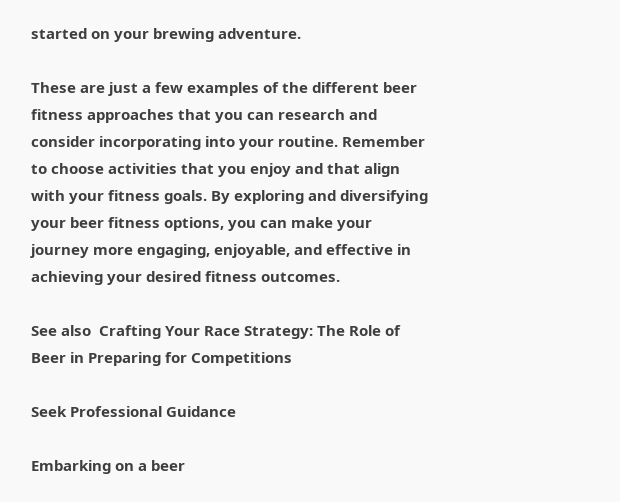started on your brewing adventure.

These are just a few examples of the different beer fitness approaches that you can research and consider incorporating into your routine. Remember to choose activities that you enjoy and that align with your fitness goals. By exploring and diversifying your beer fitness options, you can make your journey more engaging, enjoyable, and effective in achieving your desired fitness outcomes.

See also  Crafting Your Race Strategy: The Role of Beer in Preparing for Competitions

Seek Professional Guidance

Embarking on a beer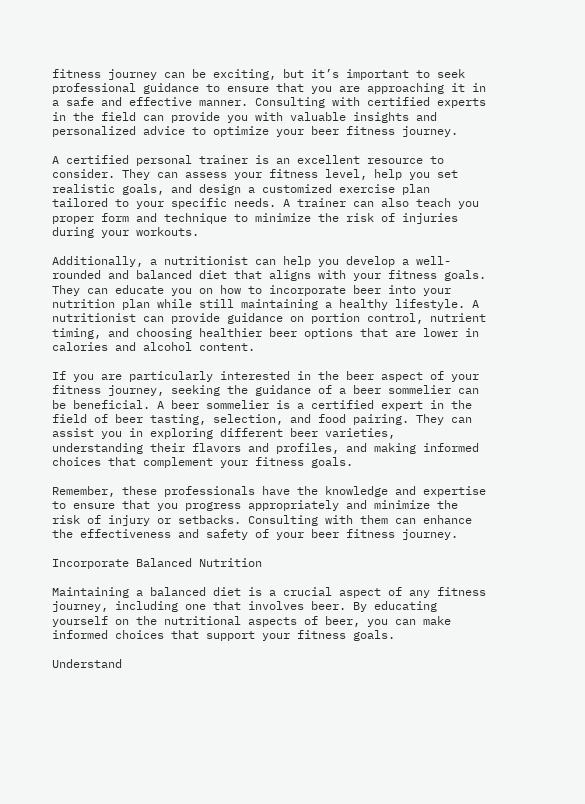fitness journey can be exciting, but it’s important to seek professional guidance to ensure that you are approaching it in a safe and effective manner. Consulting with certified experts in the field can provide you with valuable insights and personalized advice to optimize your beer fitness journey.

A certified personal trainer is an excellent resource to consider. They can assess your fitness level, help you set realistic goals, and design a customized exercise plan tailored to your specific needs. A trainer can also teach you proper form and technique to minimize the risk of injuries during your workouts.

Additionally, a nutritionist can help you develop a well-rounded and balanced diet that aligns with your fitness goals. They can educate you on how to incorporate beer into your nutrition plan while still maintaining a healthy lifestyle. A nutritionist can provide guidance on portion control, nutrient timing, and choosing healthier beer options that are lower in calories and alcohol content.

If you are particularly interested in the beer aspect of your fitness journey, seeking the guidance of a beer sommelier can be beneficial. A beer sommelier is a certified expert in the field of beer tasting, selection, and food pairing. They can assist you in exploring different beer varieties, understanding their flavors and profiles, and making informed choices that complement your fitness goals.

Remember, these professionals have the knowledge and expertise to ensure that you progress appropriately and minimize the risk of injury or setbacks. Consulting with them can enhance the effectiveness and safety of your beer fitness journey.

Incorporate Balanced Nutrition

Maintaining a balanced diet is a crucial aspect of any fitness journey, including one that involves beer. By educating yourself on the nutritional aspects of beer, you can make informed choices that support your fitness goals.

Understand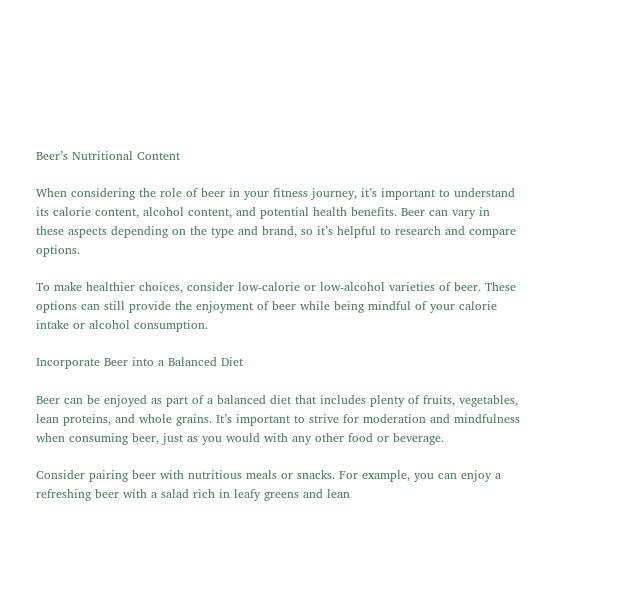Beer’s Nutritional Content

When considering the role of beer in your fitness journey, it’s important to understand its calorie content, alcohol content, and potential health benefits. Beer can vary in these aspects depending on the type and brand, so it’s helpful to research and compare options.

To make healthier choices, consider low-calorie or low-alcohol varieties of beer. These options can still provide the enjoyment of beer while being mindful of your calorie intake or alcohol consumption.

Incorporate Beer into a Balanced Diet

Beer can be enjoyed as part of a balanced diet that includes plenty of fruits, vegetables, lean proteins, and whole grains. It’s important to strive for moderation and mindfulness when consuming beer, just as you would with any other food or beverage.

Consider pairing beer with nutritious meals or snacks. For example, you can enjoy a refreshing beer with a salad rich in leafy greens and lean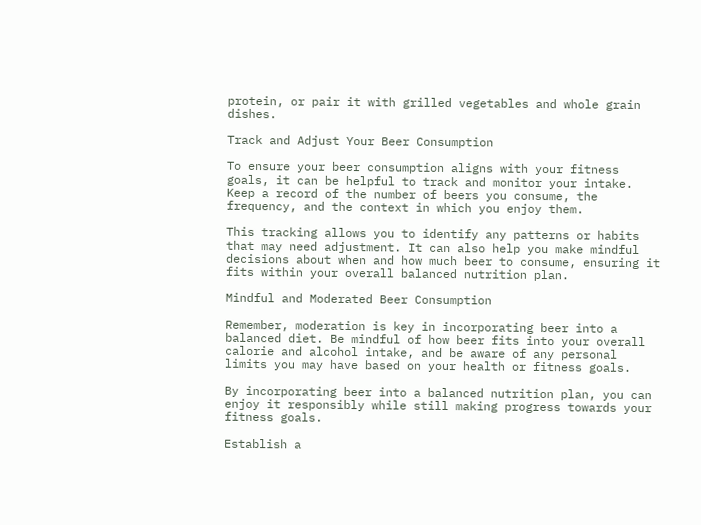protein, or pair it with grilled vegetables and whole grain dishes.

Track and Adjust Your Beer Consumption

To ensure your beer consumption aligns with your fitness goals, it can be helpful to track and monitor your intake. Keep a record of the number of beers you consume, the frequency, and the context in which you enjoy them.

This tracking allows you to identify any patterns or habits that may need adjustment. It can also help you make mindful decisions about when and how much beer to consume, ensuring it fits within your overall balanced nutrition plan.

Mindful and Moderated Beer Consumption

Remember, moderation is key in incorporating beer into a balanced diet. Be mindful of how beer fits into your overall calorie and alcohol intake, and be aware of any personal limits you may have based on your health or fitness goals.

By incorporating beer into a balanced nutrition plan, you can enjoy it responsibly while still making progress towards your fitness goals.

Establish a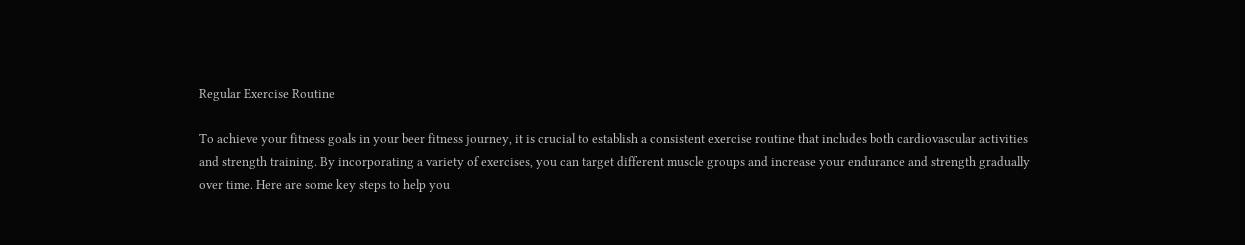Regular Exercise Routine

To achieve your fitness goals in your beer fitness journey, it is crucial to establish a consistent exercise routine that includes both cardiovascular activities and strength training. By incorporating a variety of exercises, you can target different muscle groups and increase your endurance and strength gradually over time. Here are some key steps to help you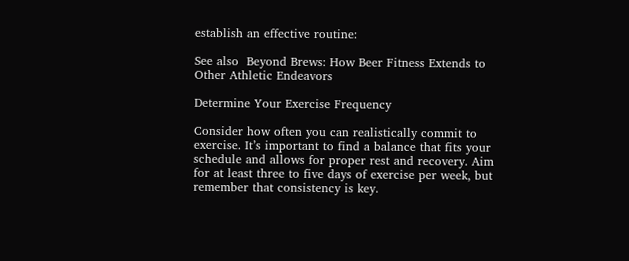establish an effective routine:

See also  Beyond Brews: How Beer Fitness Extends to Other Athletic Endeavors

Determine Your Exercise Frequency

Consider how often you can realistically commit to exercise. It’s important to find a balance that fits your schedule and allows for proper rest and recovery. Aim for at least three to five days of exercise per week, but remember that consistency is key.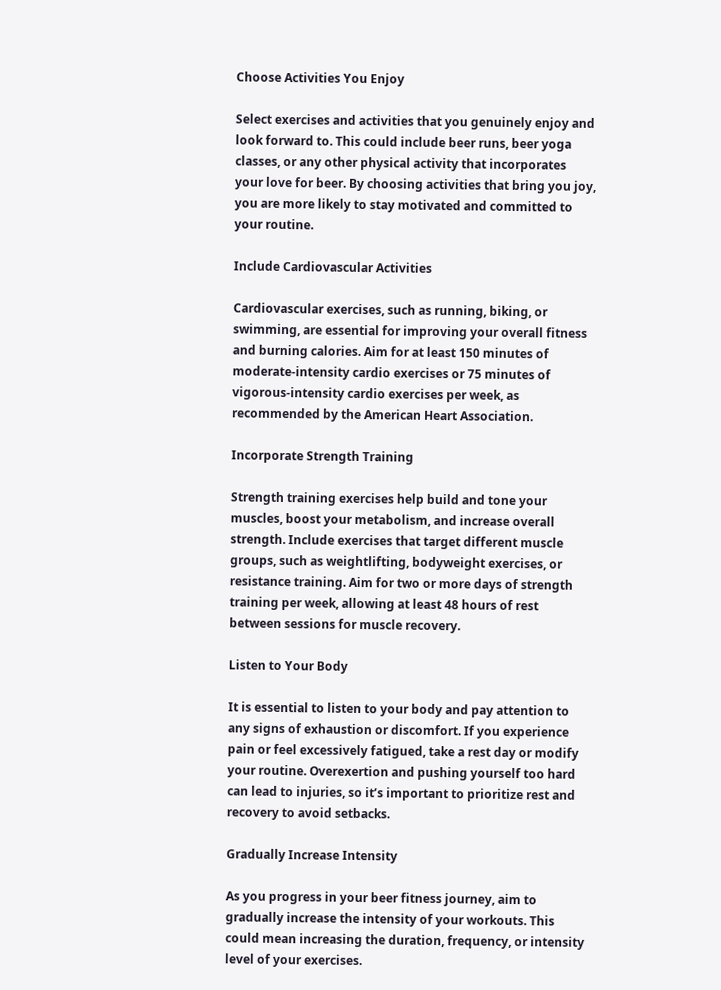Choose Activities You Enjoy

Select exercises and activities that you genuinely enjoy and look forward to. This could include beer runs, beer yoga classes, or any other physical activity that incorporates your love for beer. By choosing activities that bring you joy, you are more likely to stay motivated and committed to your routine.

Include Cardiovascular Activities

Cardiovascular exercises, such as running, biking, or swimming, are essential for improving your overall fitness and burning calories. Aim for at least 150 minutes of moderate-intensity cardio exercises or 75 minutes of vigorous-intensity cardio exercises per week, as recommended by the American Heart Association.

Incorporate Strength Training

Strength training exercises help build and tone your muscles, boost your metabolism, and increase overall strength. Include exercises that target different muscle groups, such as weightlifting, bodyweight exercises, or resistance training. Aim for two or more days of strength training per week, allowing at least 48 hours of rest between sessions for muscle recovery.

Listen to Your Body

It is essential to listen to your body and pay attention to any signs of exhaustion or discomfort. If you experience pain or feel excessively fatigued, take a rest day or modify your routine. Overexertion and pushing yourself too hard can lead to injuries, so it’s important to prioritize rest and recovery to avoid setbacks.

Gradually Increase Intensity

As you progress in your beer fitness journey, aim to gradually increase the intensity of your workouts. This could mean increasing the duration, frequency, or intensity level of your exercises.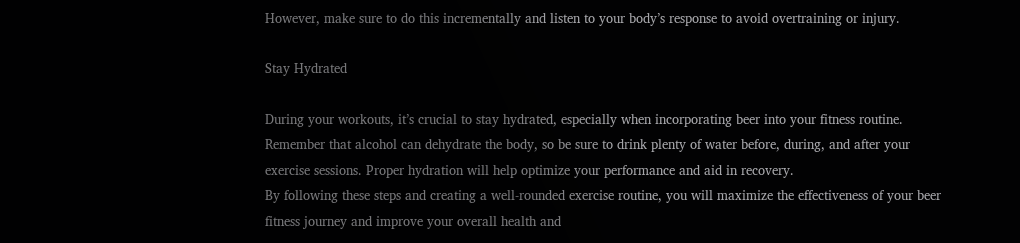However, make sure to do this incrementally and listen to your body’s response to avoid overtraining or injury.

Stay Hydrated

During your workouts, it’s crucial to stay hydrated, especially when incorporating beer into your fitness routine. Remember that alcohol can dehydrate the body, so be sure to drink plenty of water before, during, and after your exercise sessions. Proper hydration will help optimize your performance and aid in recovery.
By following these steps and creating a well-rounded exercise routine, you will maximize the effectiveness of your beer fitness journey and improve your overall health and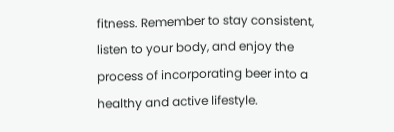fitness. Remember to stay consistent, listen to your body, and enjoy the process of incorporating beer into a healthy and active lifestyle.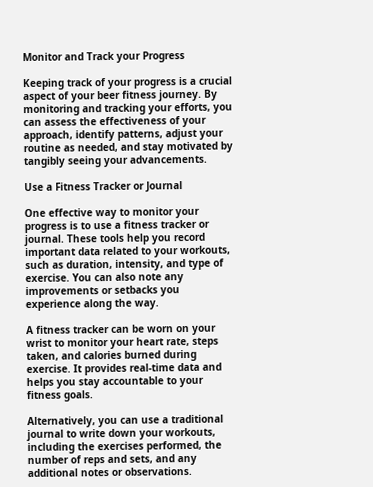Monitor and Track your Progress

Keeping track of your progress is a crucial aspect of your beer fitness journey. By monitoring and tracking your efforts, you can assess the effectiveness of your approach, identify patterns, adjust your routine as needed, and stay motivated by tangibly seeing your advancements.

Use a Fitness Tracker or Journal

One effective way to monitor your progress is to use a fitness tracker or journal. These tools help you record important data related to your workouts, such as duration, intensity, and type of exercise. You can also note any improvements or setbacks you experience along the way.

A fitness tracker can be worn on your wrist to monitor your heart rate, steps taken, and calories burned during exercise. It provides real-time data and helps you stay accountable to your fitness goals.

Alternatively, you can use a traditional journal to write down your workouts, including the exercises performed, the number of reps and sets, and any additional notes or observations.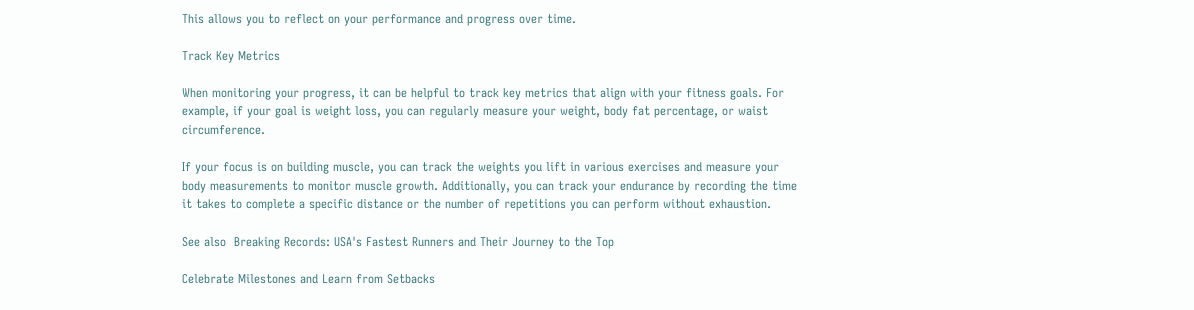This allows you to reflect on your performance and progress over time.

Track Key Metrics

When monitoring your progress, it can be helpful to track key metrics that align with your fitness goals. For example, if your goal is weight loss, you can regularly measure your weight, body fat percentage, or waist circumference.

If your focus is on building muscle, you can track the weights you lift in various exercises and measure your body measurements to monitor muscle growth. Additionally, you can track your endurance by recording the time it takes to complete a specific distance or the number of repetitions you can perform without exhaustion.

See also  Breaking Records: USA's Fastest Runners and Their Journey to the Top

Celebrate Milestones and Learn from Setbacks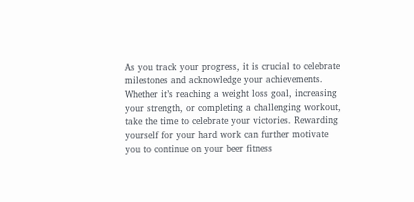As you track your progress, it is crucial to celebrate milestones and acknowledge your achievements. Whether it’s reaching a weight loss goal, increasing your strength, or completing a challenging workout, take the time to celebrate your victories. Rewarding yourself for your hard work can further motivate you to continue on your beer fitness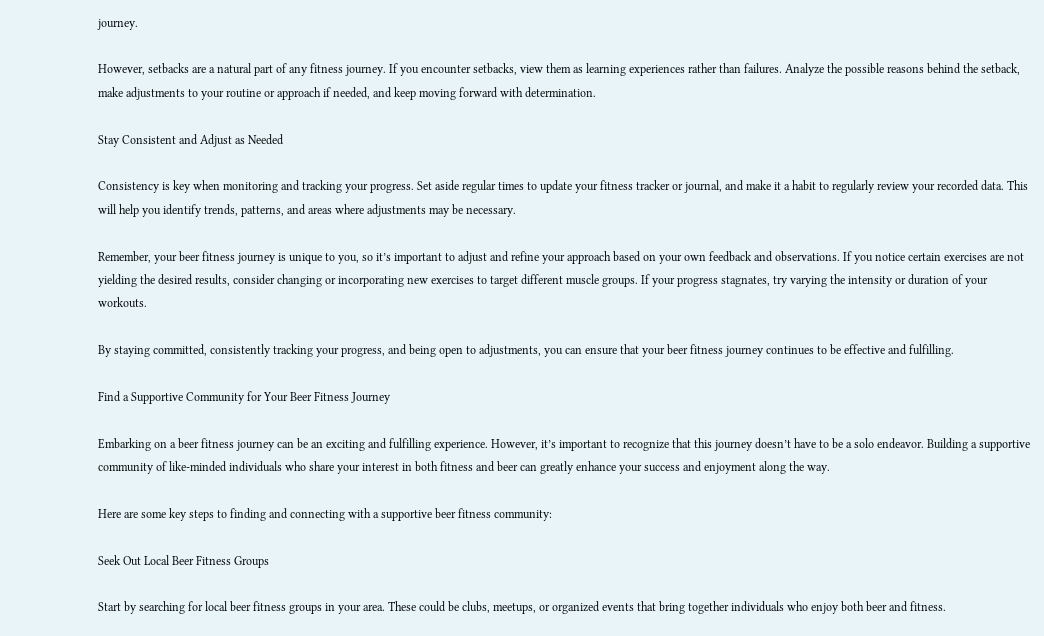journey.

However, setbacks are a natural part of any fitness journey. If you encounter setbacks, view them as learning experiences rather than failures. Analyze the possible reasons behind the setback, make adjustments to your routine or approach if needed, and keep moving forward with determination.

Stay Consistent and Adjust as Needed

Consistency is key when monitoring and tracking your progress. Set aside regular times to update your fitness tracker or journal, and make it a habit to regularly review your recorded data. This will help you identify trends, patterns, and areas where adjustments may be necessary.

Remember, your beer fitness journey is unique to you, so it’s important to adjust and refine your approach based on your own feedback and observations. If you notice certain exercises are not yielding the desired results, consider changing or incorporating new exercises to target different muscle groups. If your progress stagnates, try varying the intensity or duration of your workouts.

By staying committed, consistently tracking your progress, and being open to adjustments, you can ensure that your beer fitness journey continues to be effective and fulfilling.

Find a Supportive Community for Your Beer Fitness Journey

Embarking on a beer fitness journey can be an exciting and fulfilling experience. However, it’s important to recognize that this journey doesn’t have to be a solo endeavor. Building a supportive community of like-minded individuals who share your interest in both fitness and beer can greatly enhance your success and enjoyment along the way.

Here are some key steps to finding and connecting with a supportive beer fitness community:

Seek Out Local Beer Fitness Groups

Start by searching for local beer fitness groups in your area. These could be clubs, meetups, or organized events that bring together individuals who enjoy both beer and fitness.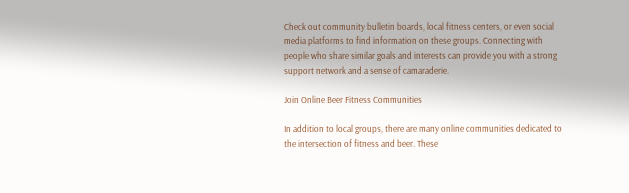Check out community bulletin boards, local fitness centers, or even social media platforms to find information on these groups. Connecting with people who share similar goals and interests can provide you with a strong support network and a sense of camaraderie.

Join Online Beer Fitness Communities

In addition to local groups, there are many online communities dedicated to the intersection of fitness and beer. These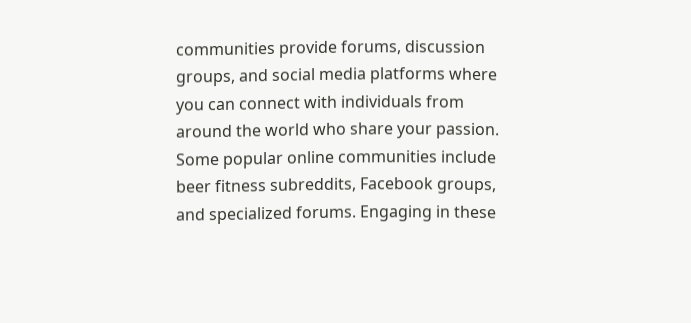communities provide forums, discussion groups, and social media platforms where you can connect with individuals from around the world who share your passion. Some popular online communities include beer fitness subreddits, Facebook groups, and specialized forums. Engaging in these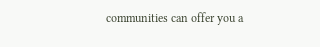communities can offer you a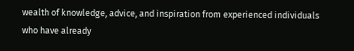wealth of knowledge, advice, and inspiration from experienced individuals who have already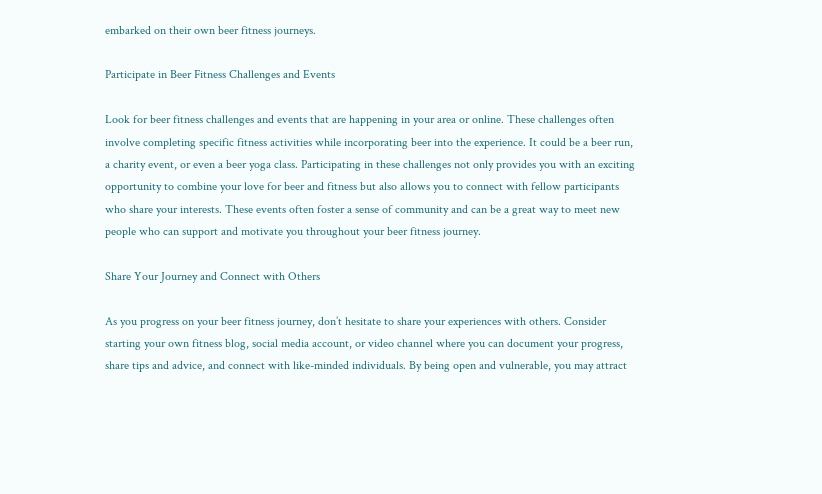embarked on their own beer fitness journeys.

Participate in Beer Fitness Challenges and Events

Look for beer fitness challenges and events that are happening in your area or online. These challenges often involve completing specific fitness activities while incorporating beer into the experience. It could be a beer run, a charity event, or even a beer yoga class. Participating in these challenges not only provides you with an exciting opportunity to combine your love for beer and fitness but also allows you to connect with fellow participants who share your interests. These events often foster a sense of community and can be a great way to meet new people who can support and motivate you throughout your beer fitness journey.

Share Your Journey and Connect with Others

As you progress on your beer fitness journey, don’t hesitate to share your experiences with others. Consider starting your own fitness blog, social media account, or video channel where you can document your progress, share tips and advice, and connect with like-minded individuals. By being open and vulnerable, you may attract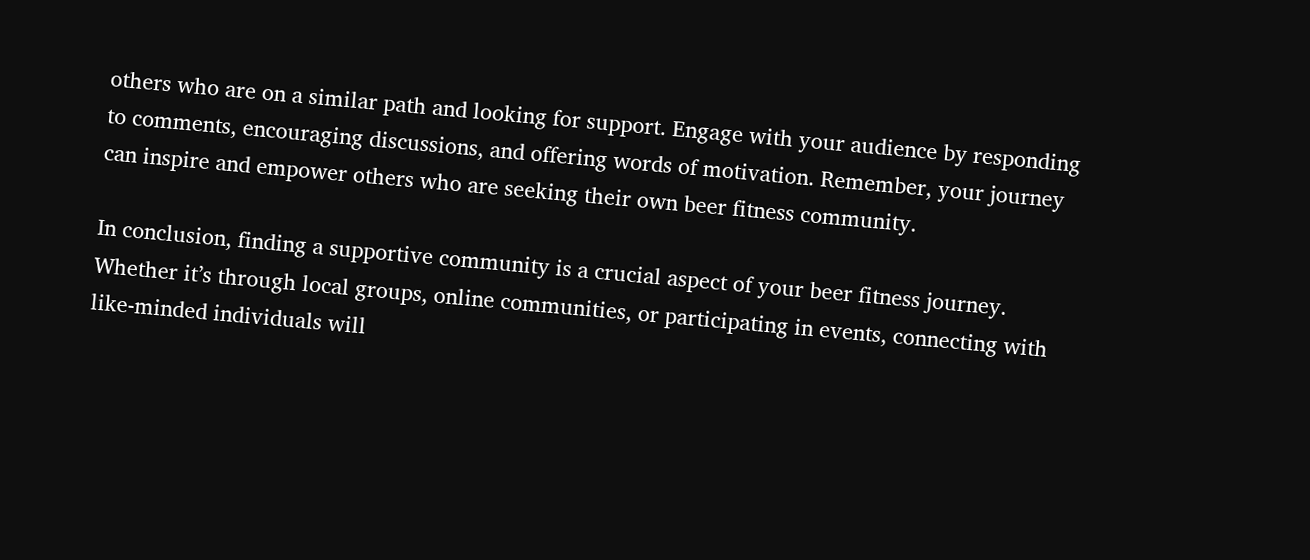others who are on a similar path and looking for support. Engage with your audience by responding to comments, encouraging discussions, and offering words of motivation. Remember, your journey can inspire and empower others who are seeking their own beer fitness community.

In conclusion, finding a supportive community is a crucial aspect of your beer fitness journey. Whether it’s through local groups, online communities, or participating in events, connecting with like-minded individuals will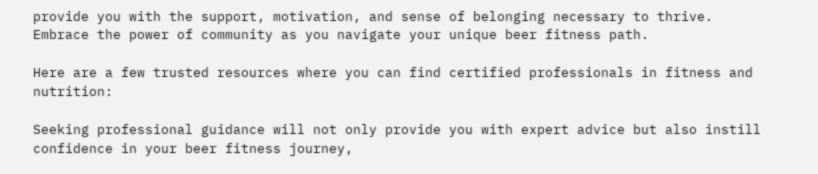provide you with the support, motivation, and sense of belonging necessary to thrive. Embrace the power of community as you navigate your unique beer fitness path.

Here are a few trusted resources where you can find certified professionals in fitness and nutrition:

Seeking professional guidance will not only provide you with expert advice but also instill confidence in your beer fitness journey,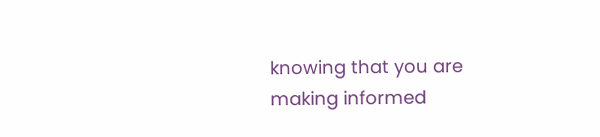knowing that you are making informed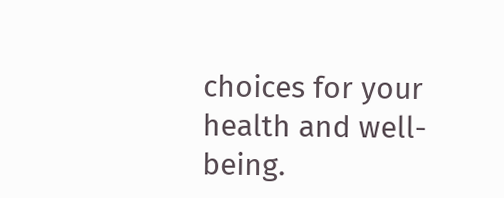choices for your health and well-being.